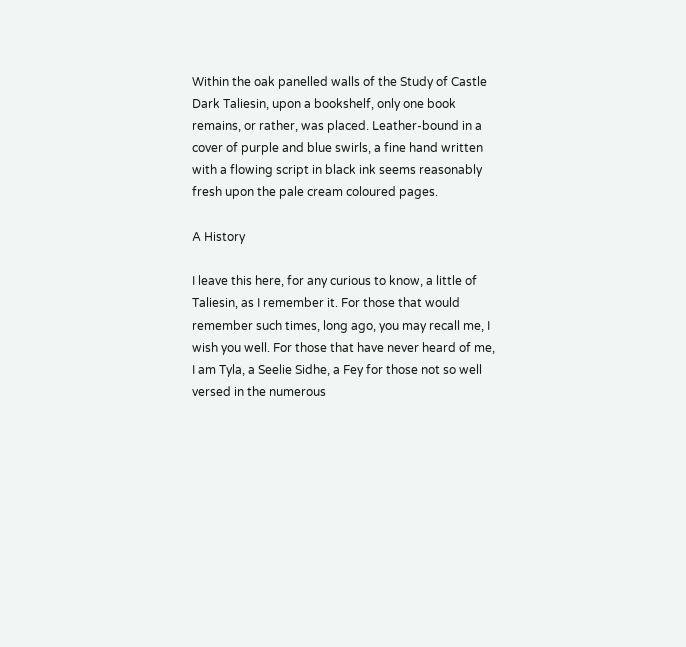Within the oak panelled walls of the Study of Castle Dark Taliesin, upon a bookshelf, only one book remains, or rather, was placed. Leather-bound in a cover of purple and blue swirls, a fine hand written with a flowing script in black ink seems reasonably fresh upon the pale cream coloured pages.

A History

I leave this here, for any curious to know, a little of Taliesin, as I remember it. For those that would remember such times, long ago, you may recall me, I wish you well. For those that have never heard of me, I am Tyla, a Seelie Sidhe, a Fey for those not so well versed in the numerous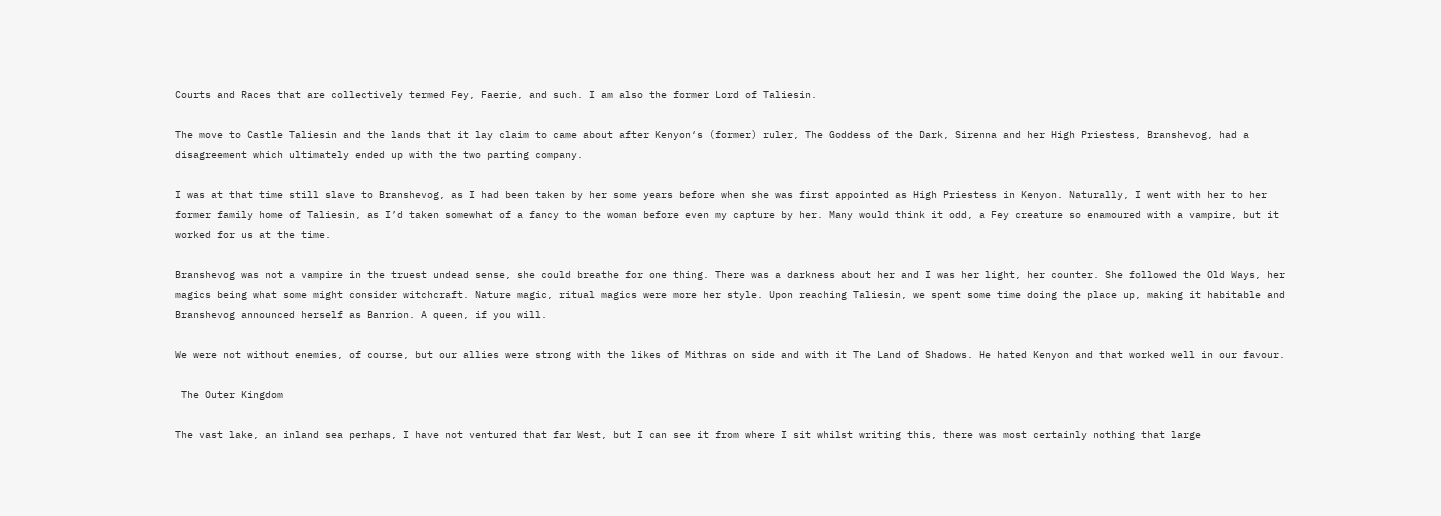Courts and Races that are collectively termed Fey, Faerie, and such. I am also the former Lord of Taliesin.

The move to Castle Taliesin and the lands that it lay claim to came about after Kenyon‘s (former) ruler, The Goddess of the Dark, Sirenna and her High Priestess, Branshevog, had a disagreement which ultimately ended up with the two parting company.

I was at that time still slave to Branshevog, as I had been taken by her some years before when she was first appointed as High Priestess in Kenyon. Naturally, I went with her to her former family home of Taliesin, as I’d taken somewhat of a fancy to the woman before even my capture by her. Many would think it odd, a Fey creature so enamoured with a vampire, but it worked for us at the time.

Branshevog was not a vampire in the truest undead sense, she could breathe for one thing. There was a darkness about her and I was her light, her counter. She followed the Old Ways, her magics being what some might consider witchcraft. Nature magic, ritual magics were more her style. Upon reaching Taliesin, we spent some time doing the place up, making it habitable and Branshevog announced herself as Banrion. A queen, if you will.

We were not without enemies, of course, but our allies were strong with the likes of Mithras on side and with it The Land of Shadows. He hated Kenyon and that worked well in our favour.

 The Outer Kingdom

The vast lake, an inland sea perhaps, I have not ventured that far West, but I can see it from where I sit whilst writing this, there was most certainly nothing that large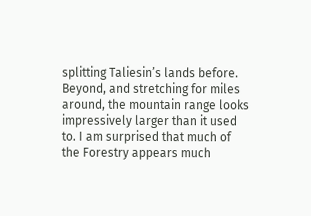splitting Taliesin’s lands before. Beyond, and stretching for miles around, the mountain range looks impressively larger than it used to. I am surprised that much of the Forestry appears much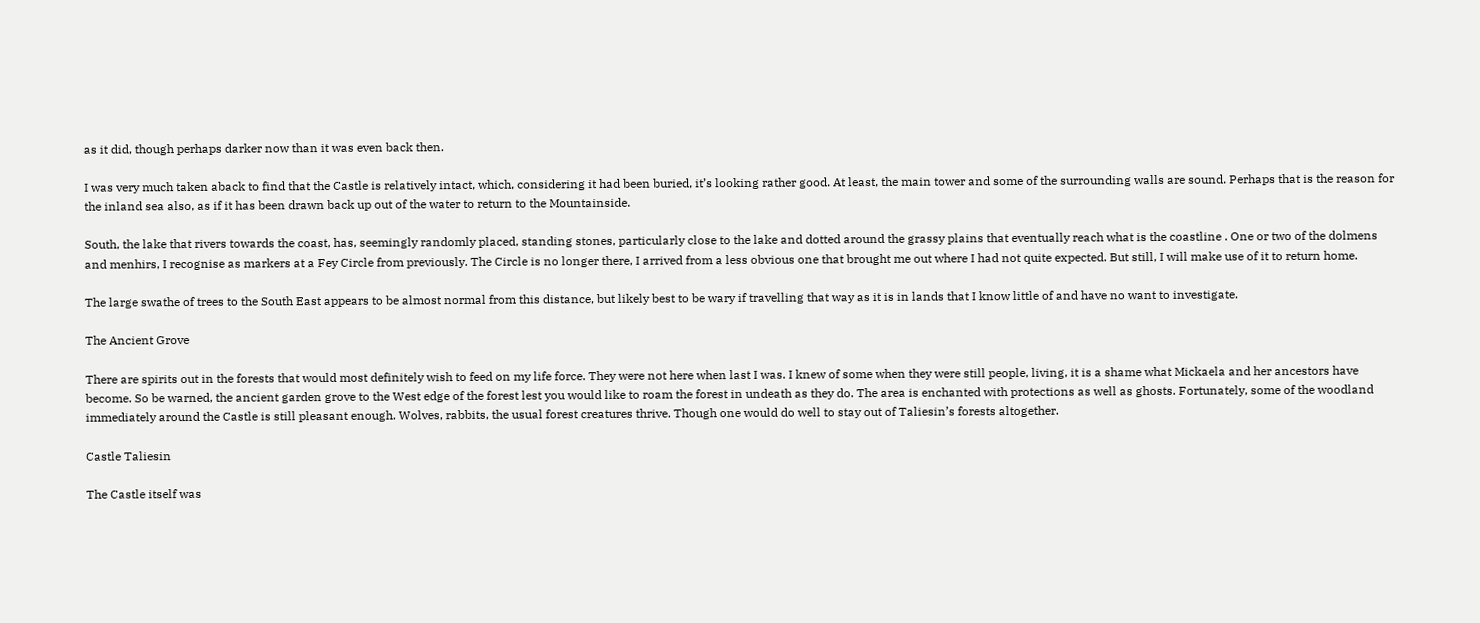as it did, though perhaps darker now than it was even back then.

I was very much taken aback to find that the Castle is relatively intact, which, considering it had been buried, it’s looking rather good. At least, the main tower and some of the surrounding walls are sound. Perhaps that is the reason for the inland sea also, as if it has been drawn back up out of the water to return to the Mountainside.

South, the lake that rivers towards the coast, has, seemingly randomly placed, standing stones, particularly close to the lake and dotted around the grassy plains that eventually reach what is the coastline . One or two of the dolmens and menhirs, I recognise as markers at a Fey Circle from previously. The Circle is no longer there, I arrived from a less obvious one that brought me out where I had not quite expected. But still, I will make use of it to return home.

The large swathe of trees to the South East appears to be almost normal from this distance, but likely best to be wary if travelling that way as it is in lands that I know little of and have no want to investigate.

The Ancient Grove

There are spirits out in the forests that would most definitely wish to feed on my life force. They were not here when last I was. I knew of some when they were still people, living, it is a shame what Mickaela and her ancestors have become. So be warned, the ancient garden grove to the West edge of the forest lest you would like to roam the forest in undeath as they do. The area is enchanted with protections as well as ghosts. Fortunately, some of the woodland immediately around the Castle is still pleasant enough. Wolves, rabbits, the usual forest creatures thrive. Though one would do well to stay out of Taliesin’s forests altogether.

Castle Taliesin

The Castle itself was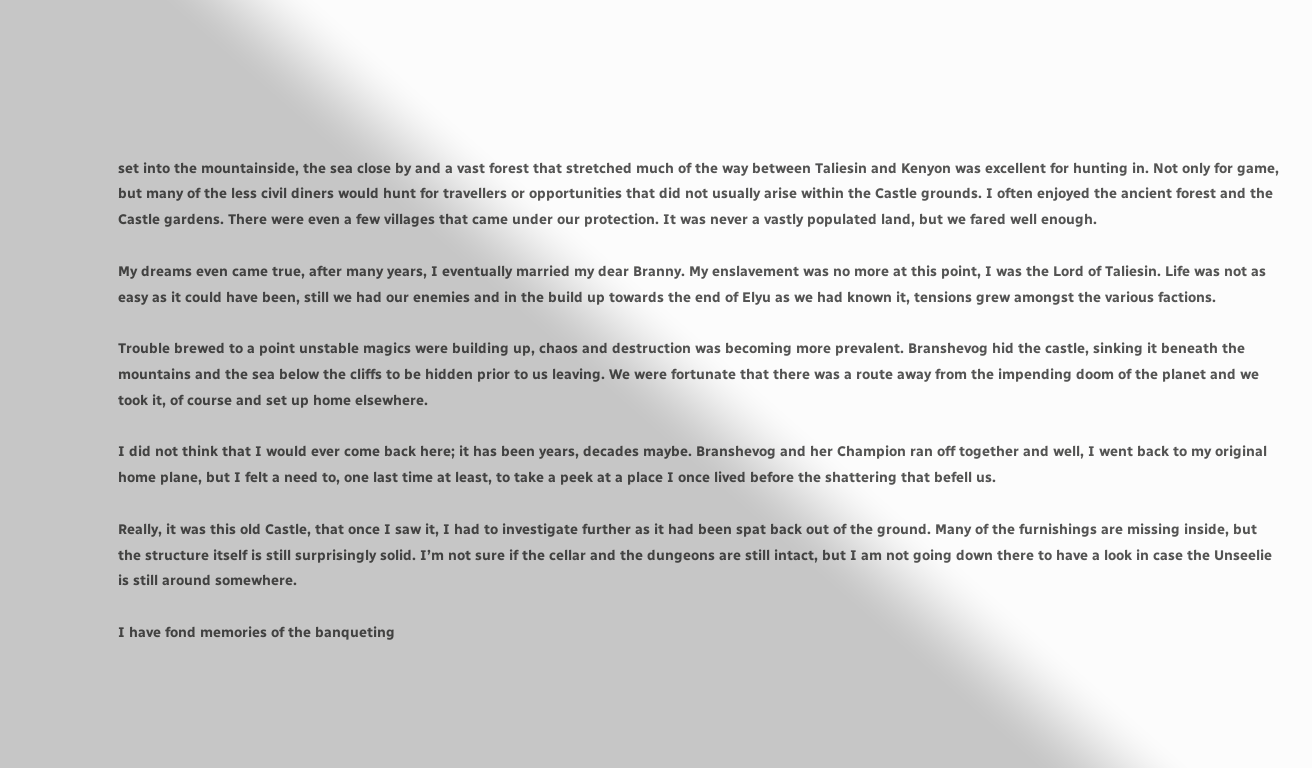set into the mountainside, the sea close by and a vast forest that stretched much of the way between Taliesin and Kenyon was excellent for hunting in. Not only for game, but many of the less civil diners would hunt for travellers or opportunities that did not usually arise within the Castle grounds. I often enjoyed the ancient forest and the Castle gardens. There were even a few villages that came under our protection. It was never a vastly populated land, but we fared well enough.

My dreams even came true, after many years, I eventually married my dear Branny. My enslavement was no more at this point, I was the Lord of Taliesin. Life was not as easy as it could have been, still we had our enemies and in the build up towards the end of Elyu as we had known it, tensions grew amongst the various factions.

Trouble brewed to a point unstable magics were building up, chaos and destruction was becoming more prevalent. Branshevog hid the castle, sinking it beneath the mountains and the sea below the cliffs to be hidden prior to us leaving. We were fortunate that there was a route away from the impending doom of the planet and we took it, of course and set up home elsewhere.

I did not think that I would ever come back here; it has been years, decades maybe. Branshevog and her Champion ran off together and well, I went back to my original home plane, but I felt a need to, one last time at least, to take a peek at a place I once lived before the shattering that befell us.

Really, it was this old Castle, that once I saw it, I had to investigate further as it had been spat back out of the ground. Many of the furnishings are missing inside, but the structure itself is still surprisingly solid. I’m not sure if the cellar and the dungeons are still intact, but I am not going down there to have a look in case the Unseelie is still around somewhere.

I have fond memories of the banqueting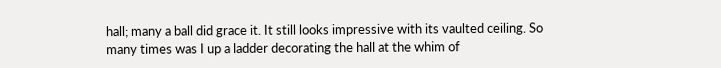hall; many a ball did grace it. It still looks impressive with its vaulted ceiling. So many times was I up a ladder decorating the hall at the whim of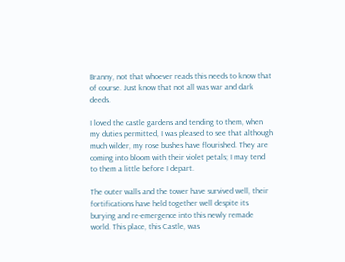Branny, not that whoever reads this needs to know that of course. Just know that not all was war and dark deeds.

I loved the castle gardens and tending to them, when my duties permitted, I was pleased to see that although much wilder, my rose bushes have flourished. They are coming into bloom with their violet petals; I may tend to them a little before I depart.

The outer walls and the tower have survived well, their fortifications have held together well despite its burying and re-emergence into this newly remade world. This place, this Castle, was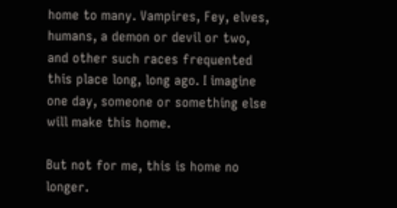home to many. Vampires, Fey, elves, humans, a demon or devil or two, and other such races frequented this place long, long ago. I imagine one day, someone or something else will make this home.

But not for me, this is home no longer.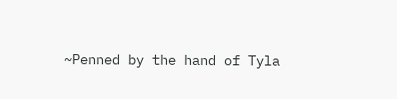~Penned by the hand of Tyla